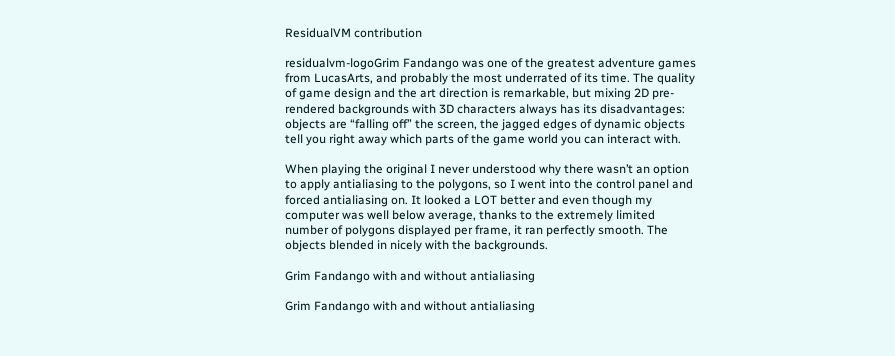ResidualVM contribution

residualvm-logoGrim Fandango was one of the greatest adventure games from LucasArts, and probably the most underrated of its time. The quality of game design and the art direction is remarkable, but mixing 2D pre-rendered backgrounds with 3D characters always has its disadvantages: objects are “falling off” the screen, the jagged edges of dynamic objects tell you right away which parts of the game world you can interact with.

When playing the original I never understood why there wasn’t an option to apply antialiasing to the polygons, so I went into the control panel and forced antialiasing on. It looked a LOT better and even though my computer was well below average, thanks to the extremely limited number of polygons displayed per frame, it ran perfectly smooth. The objects blended in nicely with the backgrounds.

Grim Fandango with and without antialiasing

Grim Fandango with and without antialiasing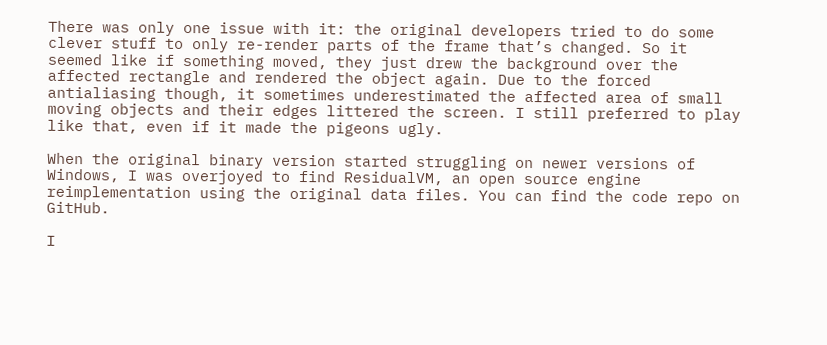There was only one issue with it: the original developers tried to do some clever stuff to only re-render parts of the frame that’s changed. So it seemed like if something moved, they just drew the background over the affected rectangle and rendered the object again. Due to the forced antialiasing though, it sometimes underestimated the affected area of small moving objects and their edges littered the screen. I still preferred to play like that, even if it made the pigeons ugly.

When the original binary version started struggling on newer versions of Windows, I was overjoyed to find ResidualVM, an open source engine reimplementation using the original data files. You can find the code repo on GitHub.

I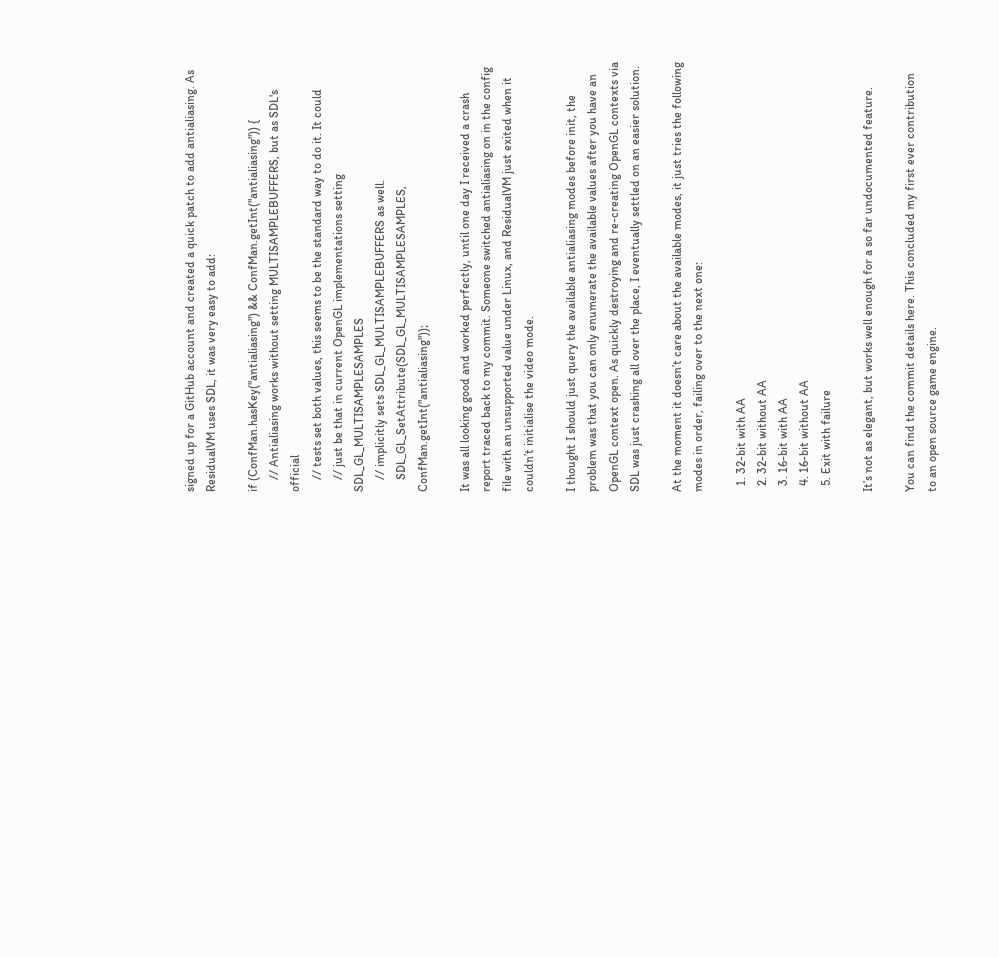signed up for a GitHub account and created a quick patch to add antialiasing. As ResidualVM uses SDL, it was very easy to add:

if (ConfMan.hasKey("antialiasing") && ConfMan.getInt("antialiasing")) {
    // Antialiasing works without setting MULTISAMPLEBUFFERS, but as SDL's official
    // tests set both values, this seems to be the standard way to do it. It could
    // just be that in current OpenGL implementations setting SDL_GL_MULTISAMPLESAMPLES
    // implicitly sets SDL_GL_MULTISAMPLEBUFFERS as well.
    SDL_GL_SetAttribute(SDL_GL_MULTISAMPLESAMPLES, ConfMan.getInt("antialiasing"));

It was all looking good and worked perfectly, until one day I received a crash report traced back to my commit. Someone switched antialiasing on in the config file with an unsupported value under Linux, and ResidualVM just exited when it couldn’t initialise the video mode.

I thought I should just query the available antialiasing modes before init, the problem was that you can only enumerate the available values after you have an OpenGL context open. As quickly destroying and re-creating OpenGL contexts via SDL was just crashing all over the place, I eventually settled on an easier solution.

At the moment it doesn’t care about the available modes, it just tries the following modes in order, failing over to the next one:

  1. 32-bit with AA
  2. 32-bit without AA
  3. 16-bit with AA
  4. 16-bit without AA
  5. Exit with failure

It’s not as elegant, but works well enough for a so far undocumented feature.

You can find the commit details here. This concluded my first ever contribution to an open source game engine.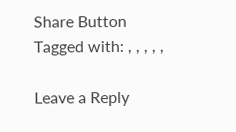Share Button
Tagged with: , , , , ,

Leave a Reply